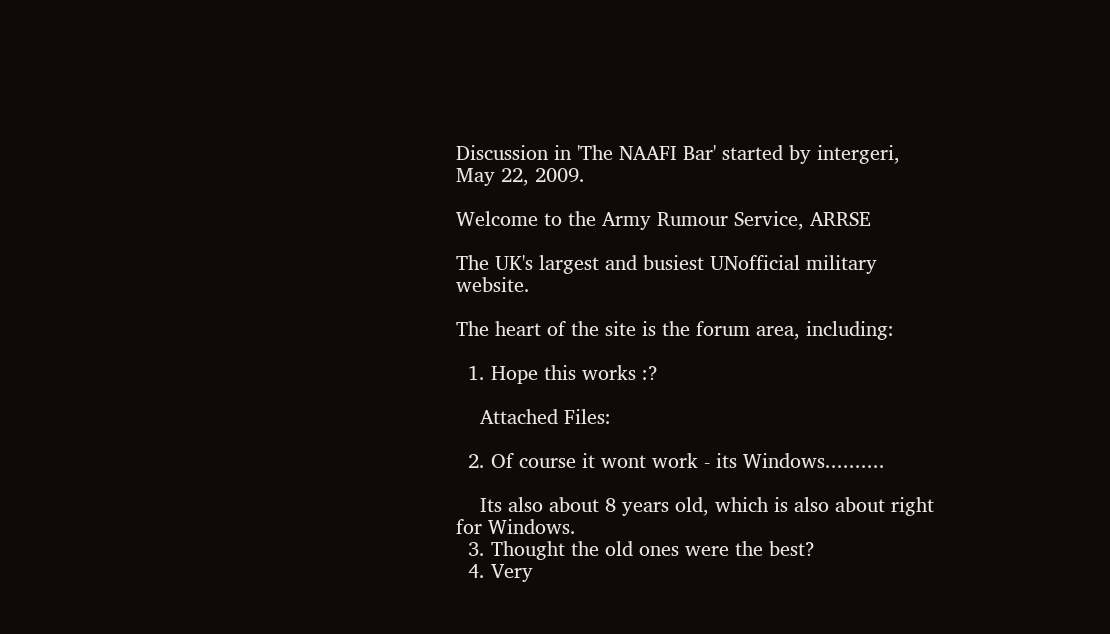Discussion in 'The NAAFI Bar' started by intergeri, May 22, 2009.

Welcome to the Army Rumour Service, ARRSE

The UK's largest and busiest UNofficial military website.

The heart of the site is the forum area, including:

  1. Hope this works :?

    Attached Files:

  2. Of course it wont work - its Windows..........

    Its also about 8 years old, which is also about right for Windows.
  3. Thought the old ones were the best?
  4. Very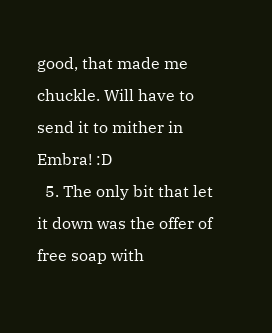good, that made me chuckle. Will have to send it to mither in Embra! :D
  5. The only bit that let it down was the offer of free soap with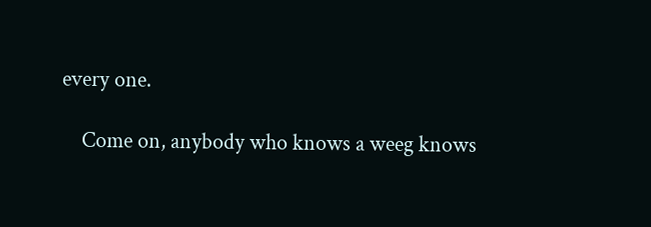every one.

    Come on, anybody who knows a weeg knows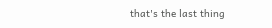that's the last thing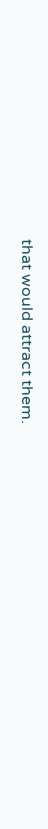that would attract them.